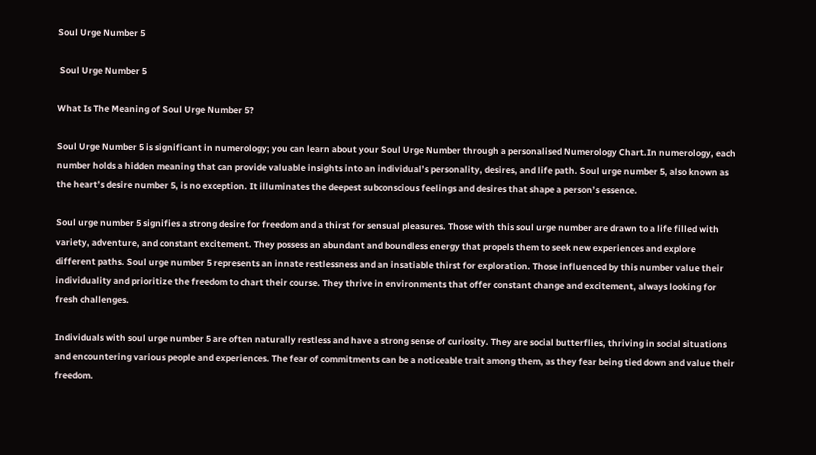Soul Urge Number 5

 Soul Urge Number 5

What Is The Meaning of Soul Urge Number 5?

Soul Urge Number 5 is significant in numerology; you can learn about your Soul Urge Number through a personalised Numerology Chart.In numerology, each number holds a hidden meaning that can provide valuable insights into an individual’s personality, desires, and life path. Soul urge number 5, also known as the heart’s desire number 5, is no exception. It illuminates the deepest subconscious feelings and desires that shape a person’s essence.

Soul urge number 5 signifies a strong desire for freedom and a thirst for sensual pleasures. Those with this soul urge number are drawn to a life filled with variety, adventure, and constant excitement. They possess an abundant and boundless energy that propels them to seek new experiences and explore different paths. Soul urge number 5 represents an innate restlessness and an insatiable thirst for exploration. Those influenced by this number value their individuality and prioritize the freedom to chart their course. They thrive in environments that offer constant change and excitement, always looking for fresh challenges.

Individuals with soul urge number 5 are often naturally restless and have a strong sense of curiosity. They are social butterflies, thriving in social situations and encountering various people and experiences. The fear of commitments can be a noticeable trait among them, as they fear being tied down and value their freedom.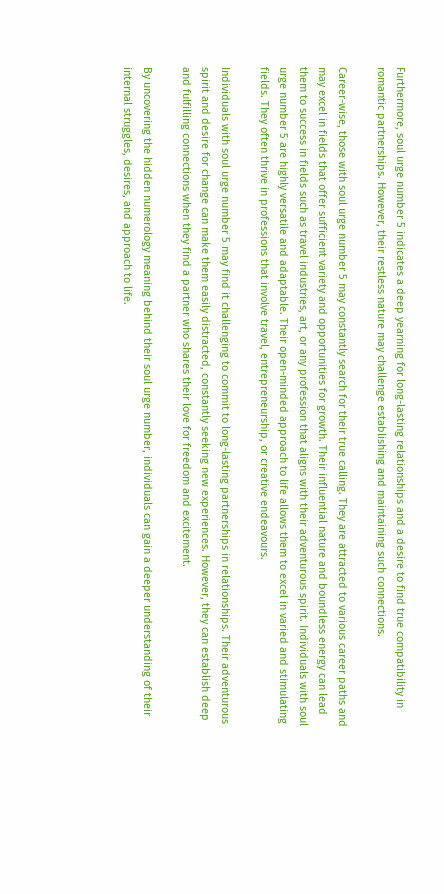Furthermore, soul urge number 5 indicates a deep yearning for long-lasting relationships and a desire to find true compatibility in romantic partnerships. However, their restless nature may challenge establishing and maintaining such connections.

Career-wise, those with soul urge number 5 may constantly search for their true calling. They are attracted to various career paths and may excel in fields that offer sufficient variety and opportunities for growth. Their influential nature and boundless energy can lead them to success in fields such as travel industries, art, or any profession that aligns with their adventurous spirit. Individuals with soul urge number 5 are highly versatile and adaptable. Their open-minded approach to life allows them to excel in varied and stimulating fields. They often thrive in professions that involve travel, entrepreneurship, or creative endeavours.

Individuals with soul urge number 5 may find it challenging to commit to long-lasting partnerships in relationships. Their adventurous spirit and desire for change can make them easily distracted, constantly seeking new experiences. However, they can establish deep and fulfilling connections when they find a partner who shares their love for freedom and excitement.

By uncovering the hidden numerology meaning behind their soul urge number, individuals can gain a deeper understanding of their internal struggles, desires, and approach to life.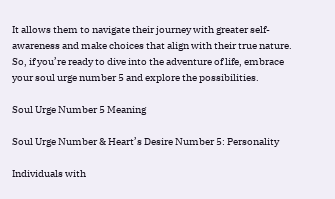It allows them to navigate their journey with greater self-awareness and make choices that align with their true nature. So, if you’re ready to dive into the adventure of life, embrace your soul urge number 5 and explore the possibilities.

Soul Urge Number 5 Meaning

Soul Urge Number & Heart’s Desire Number 5: Personality

Individuals with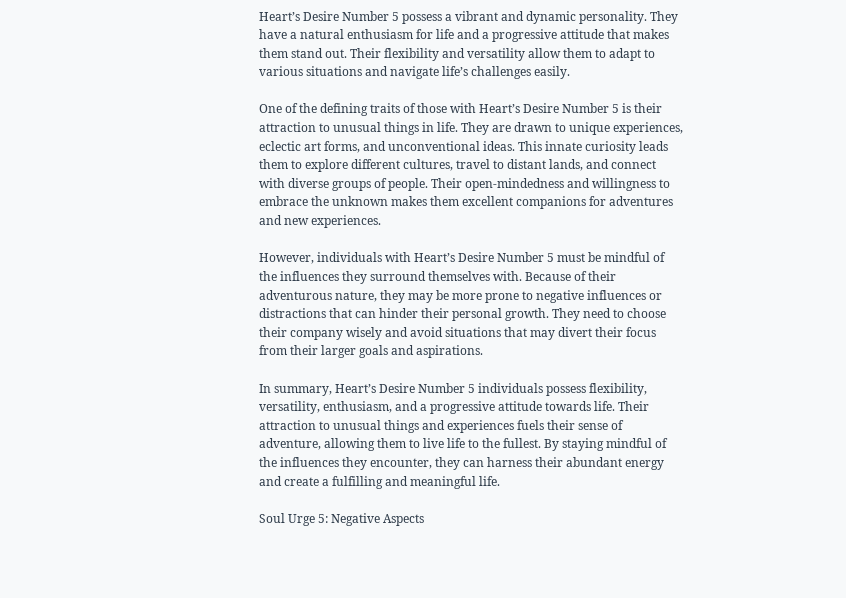Heart’s Desire Number 5 possess a vibrant and dynamic personality. They have a natural enthusiasm for life and a progressive attitude that makes them stand out. Their flexibility and versatility allow them to adapt to various situations and navigate life’s challenges easily.

One of the defining traits of those with Heart’s Desire Number 5 is their attraction to unusual things in life. They are drawn to unique experiences, eclectic art forms, and unconventional ideas. This innate curiosity leads them to explore different cultures, travel to distant lands, and connect with diverse groups of people. Their open-mindedness and willingness to embrace the unknown makes them excellent companions for adventures and new experiences.

However, individuals with Heart’s Desire Number 5 must be mindful of the influences they surround themselves with. Because of their adventurous nature, they may be more prone to negative influences or distractions that can hinder their personal growth. They need to choose their company wisely and avoid situations that may divert their focus from their larger goals and aspirations.

In summary, Heart’s Desire Number 5 individuals possess flexibility, versatility, enthusiasm, and a progressive attitude towards life. Their attraction to unusual things and experiences fuels their sense of adventure, allowing them to live life to the fullest. By staying mindful of the influences they encounter, they can harness their abundant energy and create a fulfilling and meaningful life.

Soul Urge 5: Negative Aspects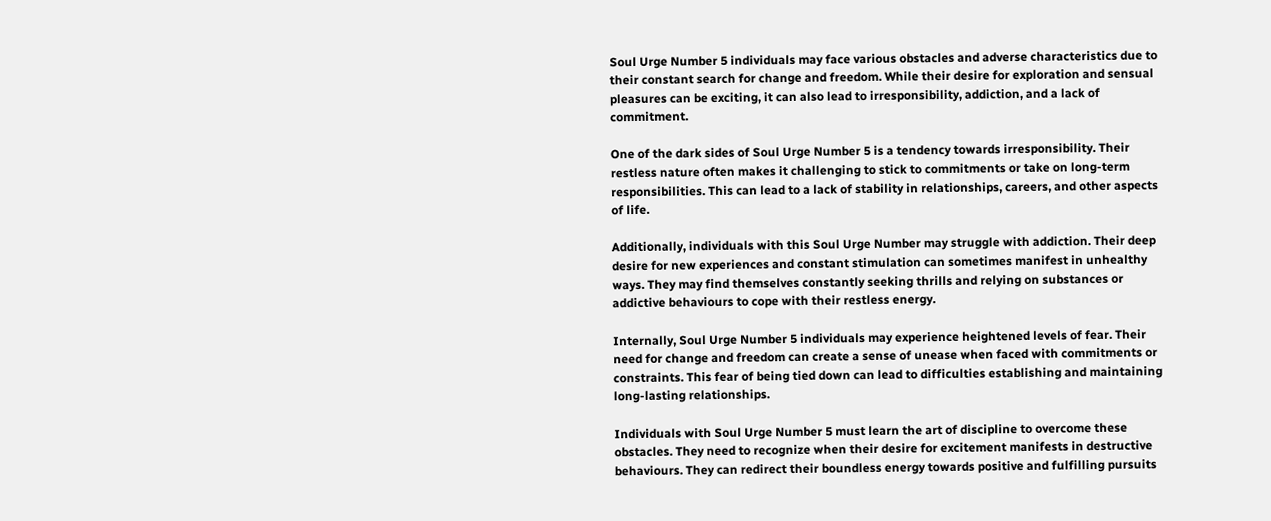Soul Urge Number 5 individuals may face various obstacles and adverse characteristics due to their constant search for change and freedom. While their desire for exploration and sensual pleasures can be exciting, it can also lead to irresponsibility, addiction, and a lack of commitment.

One of the dark sides of Soul Urge Number 5 is a tendency towards irresponsibility. Their restless nature often makes it challenging to stick to commitments or take on long-term responsibilities. This can lead to a lack of stability in relationships, careers, and other aspects of life.

Additionally, individuals with this Soul Urge Number may struggle with addiction. Their deep desire for new experiences and constant stimulation can sometimes manifest in unhealthy ways. They may find themselves constantly seeking thrills and relying on substances or addictive behaviours to cope with their restless energy.

Internally, Soul Urge Number 5 individuals may experience heightened levels of fear. Their need for change and freedom can create a sense of unease when faced with commitments or constraints. This fear of being tied down can lead to difficulties establishing and maintaining long-lasting relationships.

Individuals with Soul Urge Number 5 must learn the art of discipline to overcome these obstacles. They need to recognize when their desire for excitement manifests in destructive behaviours. They can redirect their boundless energy towards positive and fulfilling pursuits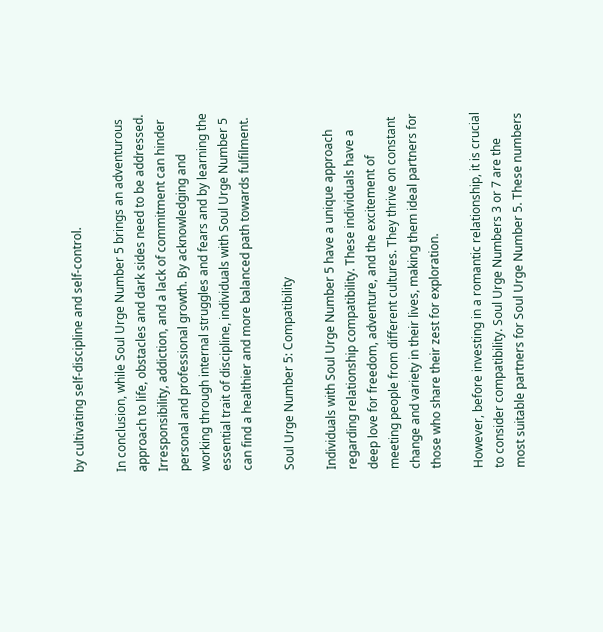by cultivating self-discipline and self-control.

In conclusion, while Soul Urge Number 5 brings an adventurous approach to life, obstacles and dark sides need to be addressed. Irresponsibility, addiction, and a lack of commitment can hinder personal and professional growth. By acknowledging and working through internal struggles and fears and by learning the essential trait of discipline, individuals with Soul Urge Number 5 can find a healthier and more balanced path towards fulfilment.

Soul Urge Number 5: Compatibility

Individuals with Soul Urge Number 5 have a unique approach regarding relationship compatibility. These individuals have a deep love for freedom, adventure, and the excitement of meeting people from different cultures. They thrive on constant change and variety in their lives, making them ideal partners for those who share their zest for exploration.

However, before investing in a romantic relationship, it is crucial to consider compatibility. Soul Urge Numbers 3 or 7 are the most suitable partners for Soul Urge Number 5. These numbers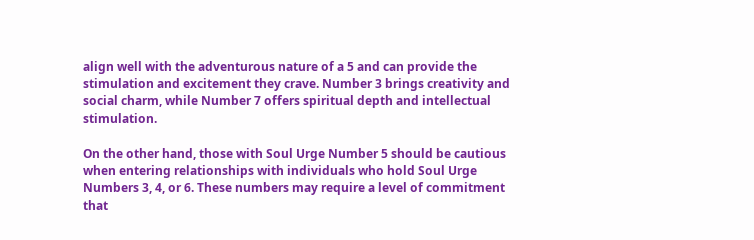align well with the adventurous nature of a 5 and can provide the stimulation and excitement they crave. Number 3 brings creativity and social charm, while Number 7 offers spiritual depth and intellectual stimulation.

On the other hand, those with Soul Urge Number 5 should be cautious when entering relationships with individuals who hold Soul Urge Numbers 3, 4, or 6. These numbers may require a level of commitment that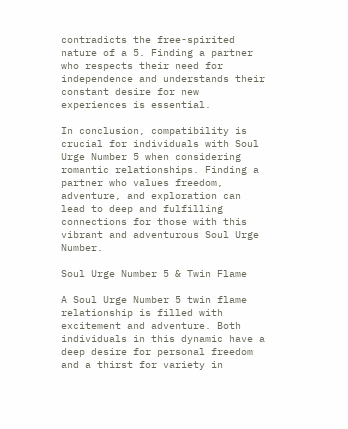contradicts the free-spirited nature of a 5. Finding a partner who respects their need for independence and understands their constant desire for new experiences is essential.

In conclusion, compatibility is crucial for individuals with Soul Urge Number 5 when considering romantic relationships. Finding a partner who values freedom, adventure, and exploration can lead to deep and fulfilling connections for those with this vibrant and adventurous Soul Urge Number.

Soul Urge Number 5 & Twin Flame

A Soul Urge Number 5 twin flame relationship is filled with excitement and adventure. Both individuals in this dynamic have a deep desire for personal freedom and a thirst for variety in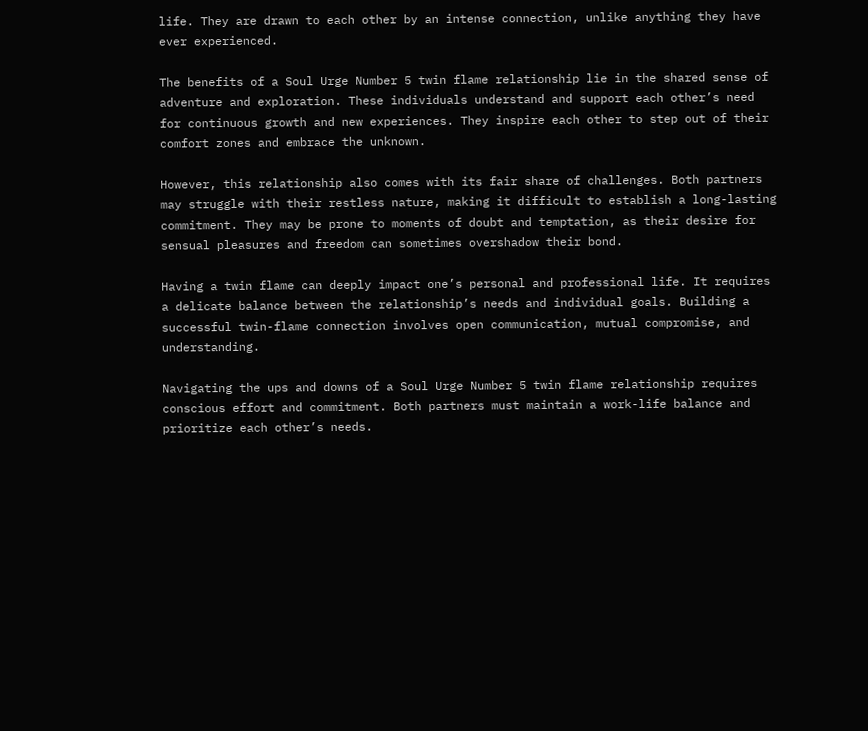life. They are drawn to each other by an intense connection, unlike anything they have ever experienced.

The benefits of a Soul Urge Number 5 twin flame relationship lie in the shared sense of adventure and exploration. These individuals understand and support each other’s need for continuous growth and new experiences. They inspire each other to step out of their comfort zones and embrace the unknown.

However, this relationship also comes with its fair share of challenges. Both partners may struggle with their restless nature, making it difficult to establish a long-lasting commitment. They may be prone to moments of doubt and temptation, as their desire for sensual pleasures and freedom can sometimes overshadow their bond.

Having a twin flame can deeply impact one’s personal and professional life. It requires a delicate balance between the relationship’s needs and individual goals. Building a successful twin-flame connection involves open communication, mutual compromise, and understanding.

Navigating the ups and downs of a Soul Urge Number 5 twin flame relationship requires conscious effort and commitment. Both partners must maintain a work-life balance and prioritize each other’s needs.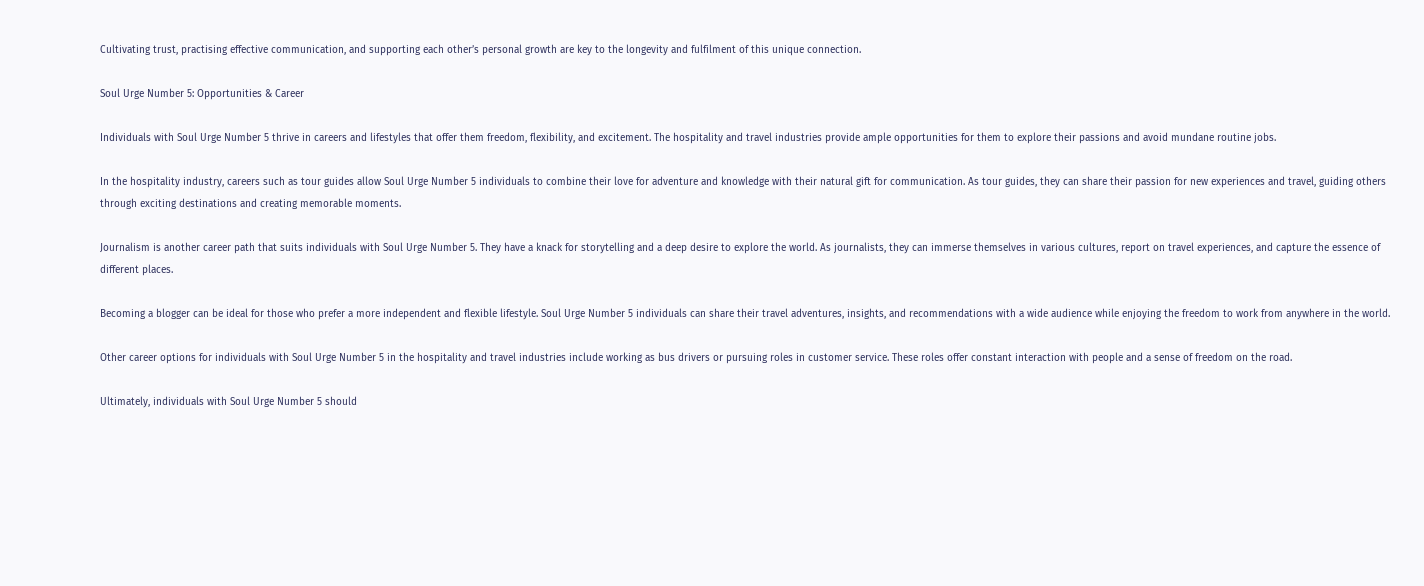Cultivating trust, practising effective communication, and supporting each other’s personal growth are key to the longevity and fulfilment of this unique connection.

Soul Urge Number 5: Opportunities & Career

Individuals with Soul Urge Number 5 thrive in careers and lifestyles that offer them freedom, flexibility, and excitement. The hospitality and travel industries provide ample opportunities for them to explore their passions and avoid mundane routine jobs.

In the hospitality industry, careers such as tour guides allow Soul Urge Number 5 individuals to combine their love for adventure and knowledge with their natural gift for communication. As tour guides, they can share their passion for new experiences and travel, guiding others through exciting destinations and creating memorable moments.

Journalism is another career path that suits individuals with Soul Urge Number 5. They have a knack for storytelling and a deep desire to explore the world. As journalists, they can immerse themselves in various cultures, report on travel experiences, and capture the essence of different places.

Becoming a blogger can be ideal for those who prefer a more independent and flexible lifestyle. Soul Urge Number 5 individuals can share their travel adventures, insights, and recommendations with a wide audience while enjoying the freedom to work from anywhere in the world.

Other career options for individuals with Soul Urge Number 5 in the hospitality and travel industries include working as bus drivers or pursuing roles in customer service. These roles offer constant interaction with people and a sense of freedom on the road.

Ultimately, individuals with Soul Urge Number 5 should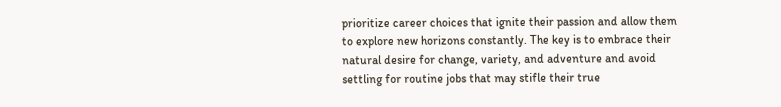prioritize career choices that ignite their passion and allow them to explore new horizons constantly. The key is to embrace their natural desire for change, variety, and adventure and avoid settling for routine jobs that may stifle their true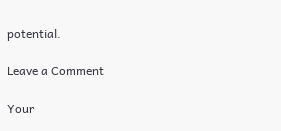potential.

Leave a Comment

Your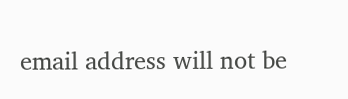email address will not be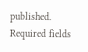published. Required fields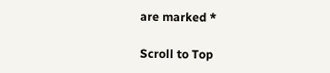are marked *

Scroll to Top